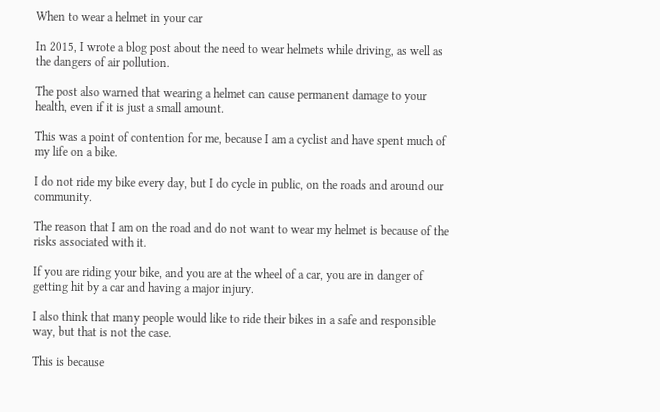When to wear a helmet in your car

In 2015, I wrote a blog post about the need to wear helmets while driving, as well as the dangers of air pollution.

The post also warned that wearing a helmet can cause permanent damage to your health, even if it is just a small amount.

This was a point of contention for me, because I am a cyclist and have spent much of my life on a bike.

I do not ride my bike every day, but I do cycle in public, on the roads and around our community.

The reason that I am on the road and do not want to wear my helmet is because of the risks associated with it.

If you are riding your bike, and you are at the wheel of a car, you are in danger of getting hit by a car and having a major injury.

I also think that many people would like to ride their bikes in a safe and responsible way, but that is not the case.

This is because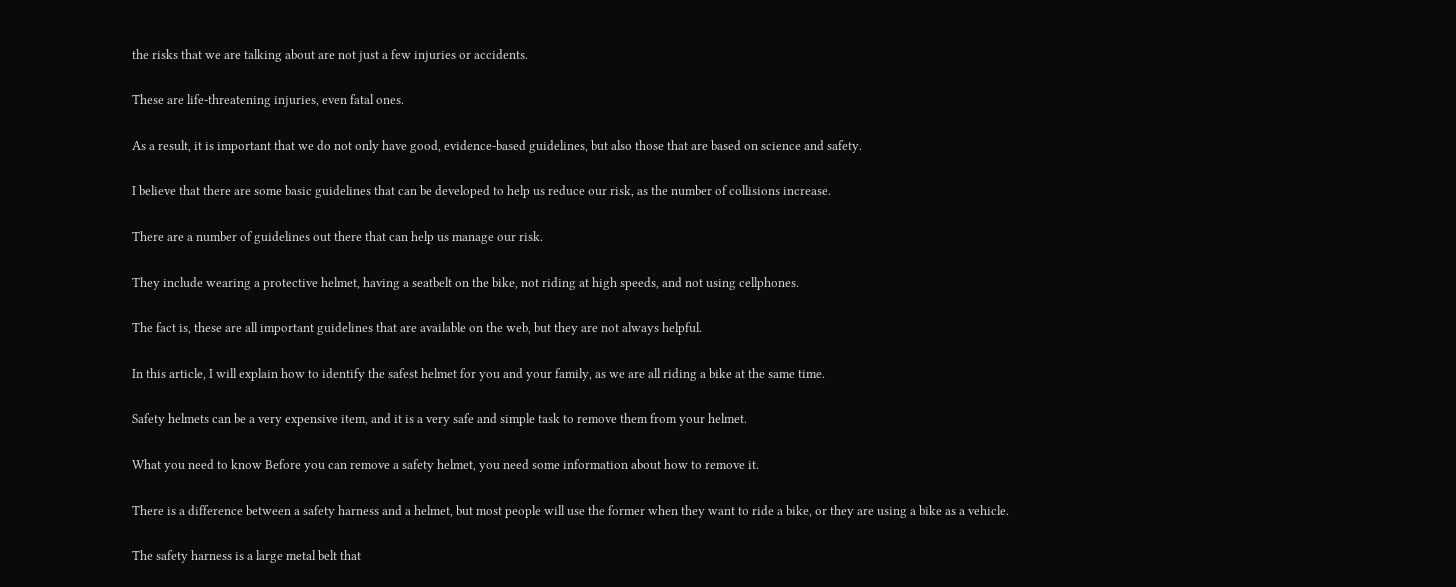the risks that we are talking about are not just a few injuries or accidents.

These are life-threatening injuries, even fatal ones.

As a result, it is important that we do not only have good, evidence-based guidelines, but also those that are based on science and safety.

I believe that there are some basic guidelines that can be developed to help us reduce our risk, as the number of collisions increase.

There are a number of guidelines out there that can help us manage our risk.

They include wearing a protective helmet, having a seatbelt on the bike, not riding at high speeds, and not using cellphones.

The fact is, these are all important guidelines that are available on the web, but they are not always helpful.

In this article, I will explain how to identify the safest helmet for you and your family, as we are all riding a bike at the same time.

Safety helmets can be a very expensive item, and it is a very safe and simple task to remove them from your helmet.

What you need to know Before you can remove a safety helmet, you need some information about how to remove it.

There is a difference between a safety harness and a helmet, but most people will use the former when they want to ride a bike, or they are using a bike as a vehicle.

The safety harness is a large metal belt that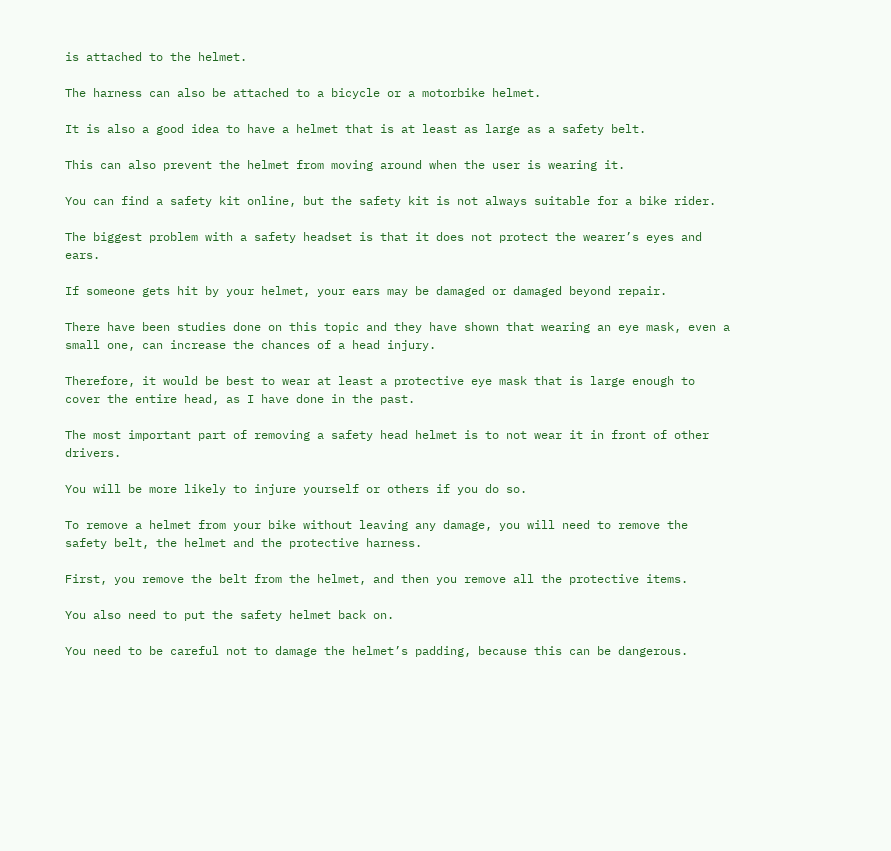is attached to the helmet.

The harness can also be attached to a bicycle or a motorbike helmet.

It is also a good idea to have a helmet that is at least as large as a safety belt.

This can also prevent the helmet from moving around when the user is wearing it.

You can find a safety kit online, but the safety kit is not always suitable for a bike rider.

The biggest problem with a safety headset is that it does not protect the wearer’s eyes and ears.

If someone gets hit by your helmet, your ears may be damaged or damaged beyond repair.

There have been studies done on this topic and they have shown that wearing an eye mask, even a small one, can increase the chances of a head injury.

Therefore, it would be best to wear at least a protective eye mask that is large enough to cover the entire head, as I have done in the past.

The most important part of removing a safety head helmet is to not wear it in front of other drivers.

You will be more likely to injure yourself or others if you do so.

To remove a helmet from your bike without leaving any damage, you will need to remove the safety belt, the helmet and the protective harness.

First, you remove the belt from the helmet, and then you remove all the protective items.

You also need to put the safety helmet back on.

You need to be careful not to damage the helmet’s padding, because this can be dangerous.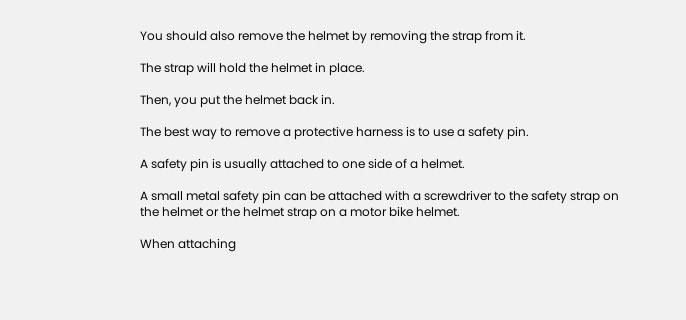You should also remove the helmet by removing the strap from it.

The strap will hold the helmet in place.

Then, you put the helmet back in.

The best way to remove a protective harness is to use a safety pin.

A safety pin is usually attached to one side of a helmet.

A small metal safety pin can be attached with a screwdriver to the safety strap on the helmet or the helmet strap on a motor bike helmet.

When attaching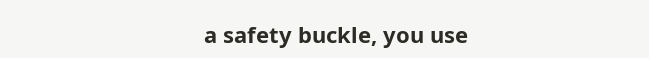a safety buckle, you use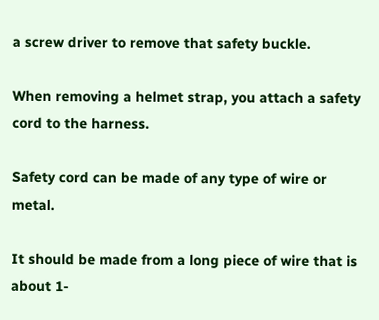a screw driver to remove that safety buckle.

When removing a helmet strap, you attach a safety cord to the harness.

Safety cord can be made of any type of wire or metal.

It should be made from a long piece of wire that is about 1-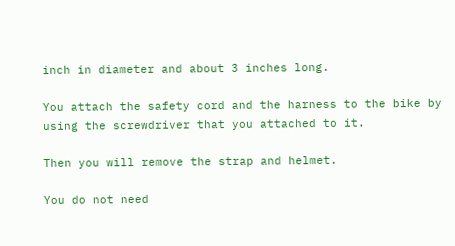inch in diameter and about 3 inches long.

You attach the safety cord and the harness to the bike by using the screwdriver that you attached to it.

Then you will remove the strap and helmet.

You do not need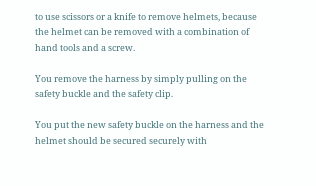to use scissors or a knife to remove helmets, because the helmet can be removed with a combination of hand tools and a screw.

You remove the harness by simply pulling on the safety buckle and the safety clip.

You put the new safety buckle on the harness and the helmet should be secured securely with